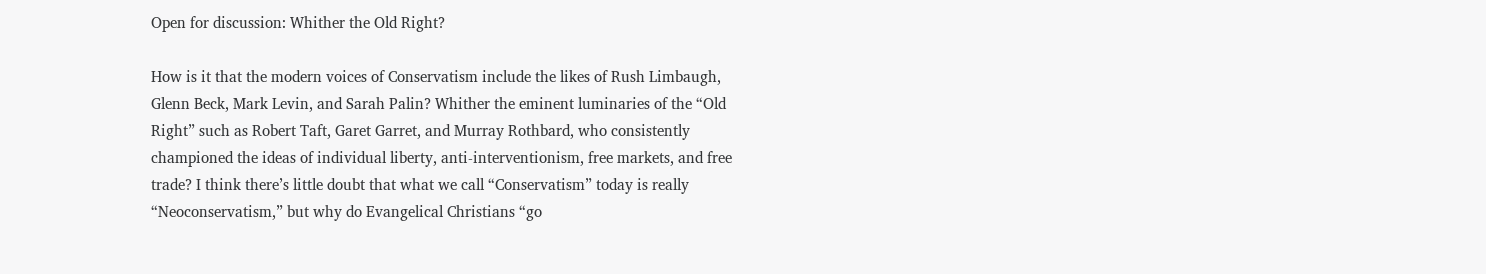Open for discussion: Whither the Old Right?

How is it that the modern voices of Conservatism include the likes of Rush Limbaugh, Glenn Beck, Mark Levin, and Sarah Palin? Whither the eminent luminaries of the “Old Right” such as Robert Taft, Garet Garret, and Murray Rothbard, who consistently championed the ideas of individual liberty, anti-interventionism, free markets, and free trade? I think there’s little doubt that what we call “Conservatism” today is really “Neoconservatism,” but why do Evangelical Christians “go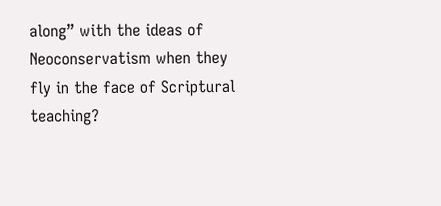along” with the ideas of Neoconservatism when they fly in the face of Scriptural teaching?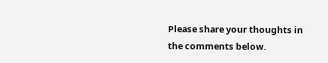Please share your thoughts in the comments below.